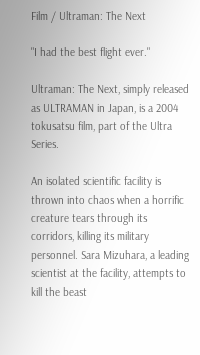Film / Ultraman: The Next

"I had the best flight ever."

Ultraman: The Next, simply released as ULTRAMAN in Japan, is a 2004 tokusatsu film, part of the Ultra Series.

An isolated scientific facility is thrown into chaos when a horrific creature tears through its corridors, killing its military personnel. Sara Mizuhara, a leading scientist at the facility, attempts to kill the beast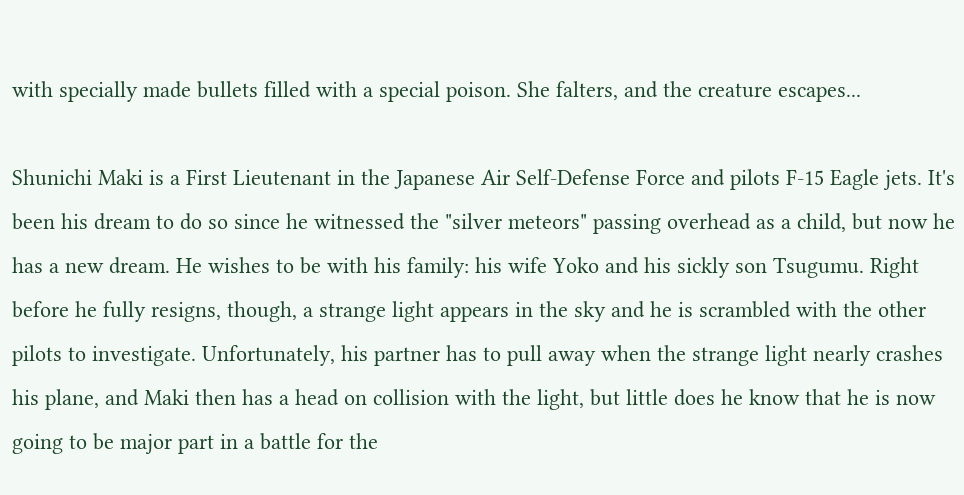with specially made bullets filled with a special poison. She falters, and the creature escapes...

Shunichi Maki is a First Lieutenant in the Japanese Air Self-Defense Force and pilots F-15 Eagle jets. It's been his dream to do so since he witnessed the "silver meteors" passing overhead as a child, but now he has a new dream. He wishes to be with his family: his wife Yoko and his sickly son Tsugumu. Right before he fully resigns, though, a strange light appears in the sky and he is scrambled with the other pilots to investigate. Unfortunately, his partner has to pull away when the strange light nearly crashes his plane, and Maki then has a head on collision with the light, but little does he know that he is now going to be major part in a battle for the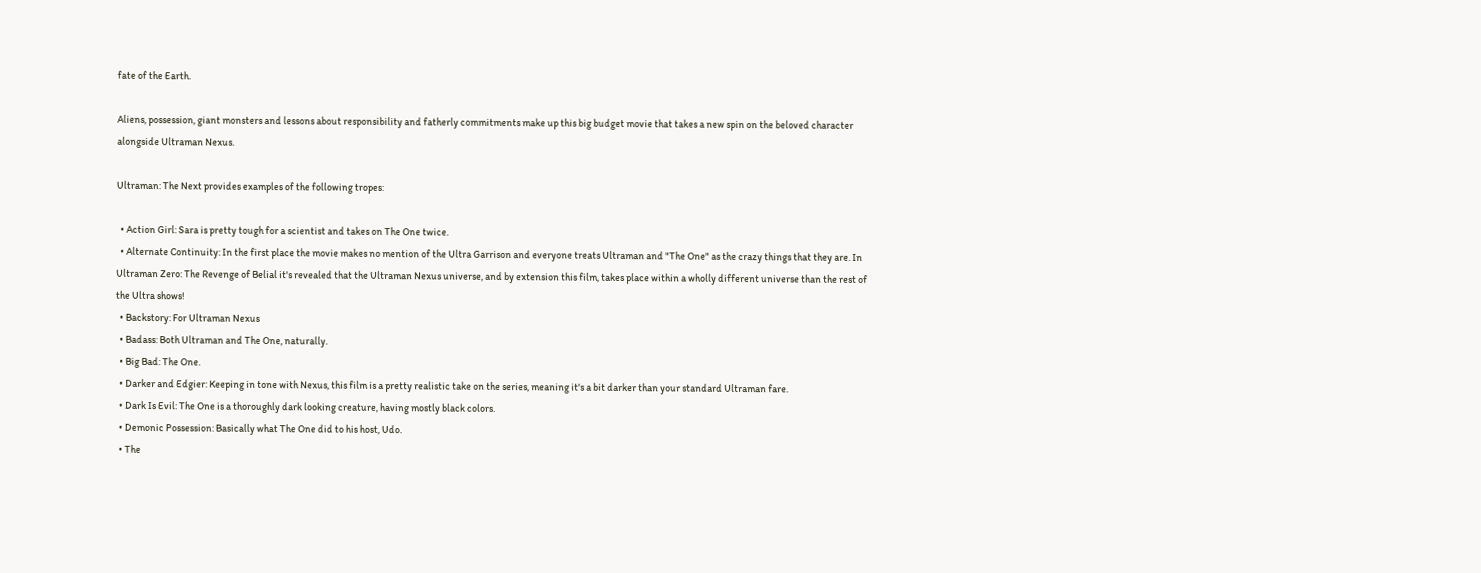fate of the Earth.

Aliens, possession, giant monsters and lessons about responsibility and fatherly commitments make up this big budget movie that takes a new spin on the beloved character alongside Ultraman Nexus.

Ultraman: The Next provides examples of the following tropes:

  • Action Girl: Sara is pretty tough for a scientist and takes on The One twice.
  • Alternate Continuity: In the first place the movie makes no mention of the Ultra Garrison and everyone treats Ultraman and "The One" as the crazy things that they are. In Ultraman Zero: The Revenge of Belial it's revealed that the Ultraman Nexus universe, and by extension this film, takes place within a wholly different universe than the rest of the Ultra shows!
  • Backstory: For Ultraman Nexus
  • Badass: Both Ultraman and The One, naturally.
  • Big Bad: The One.
  • Darker and Edgier: Keeping in tone with Nexus, this film is a pretty realistic take on the series, meaning it's a bit darker than your standard Ultraman fare.
  • Dark Is Evil: The One is a thoroughly dark looking creature, having mostly black colors.
  • Demonic Possession: Basically what The One did to his host, Udo.
  • The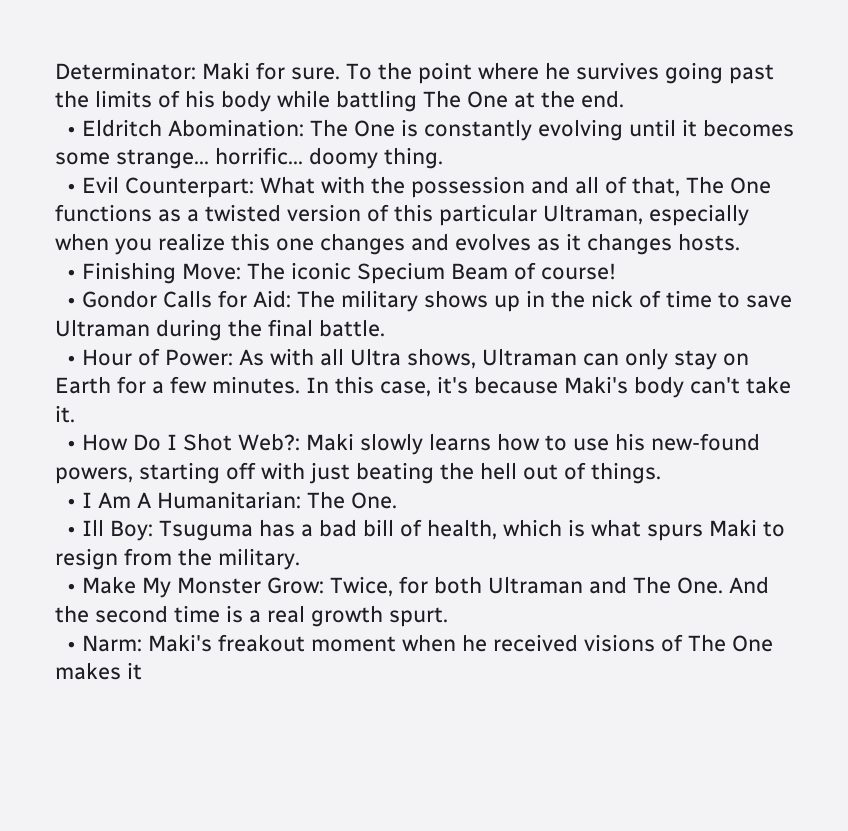Determinator: Maki for sure. To the point where he survives going past the limits of his body while battling The One at the end.
  • Eldritch Abomination: The One is constantly evolving until it becomes some strange... horrific... doomy thing.
  • Evil Counterpart: What with the possession and all of that, The One functions as a twisted version of this particular Ultraman, especially when you realize this one changes and evolves as it changes hosts.
  • Finishing Move: The iconic Specium Beam of course!
  • Gondor Calls for Aid: The military shows up in the nick of time to save Ultraman during the final battle.
  • Hour of Power: As with all Ultra shows, Ultraman can only stay on Earth for a few minutes. In this case, it's because Maki's body can't take it.
  • How Do I Shot Web?: Maki slowly learns how to use his new-found powers, starting off with just beating the hell out of things.
  • I Am A Humanitarian: The One.
  • Ill Boy: Tsuguma has a bad bill of health, which is what spurs Maki to resign from the military.
  • Make My Monster Grow: Twice, for both Ultraman and The One. And the second time is a real growth spurt.
  • Narm: Maki's freakout moment when he received visions of The One makes it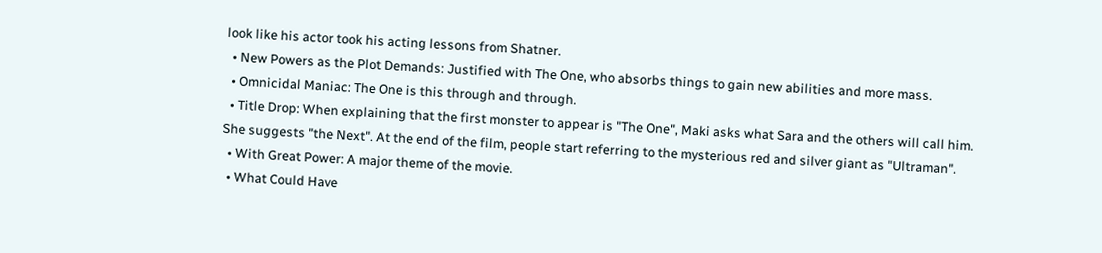look like his actor took his acting lessons from Shatner.
  • New Powers as the Plot Demands: Justified with The One, who absorbs things to gain new abilities and more mass.
  • Omnicidal Maniac: The One is this through and through.
  • Title Drop: When explaining that the first monster to appear is "The One", Maki asks what Sara and the others will call him. She suggests "the Next". At the end of the film, people start referring to the mysterious red and silver giant as "Ultraman".
  • With Great Power: A major theme of the movie.
  • What Could Have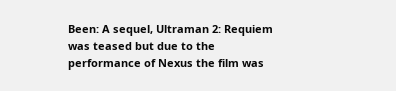Been: A sequel, Ultraman 2: Requiem was teased but due to the performance of Nexus the film was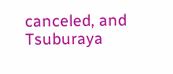canceled, and Tsuburaya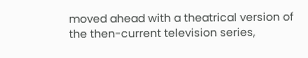moved ahead with a theatrical version of the then-current television series,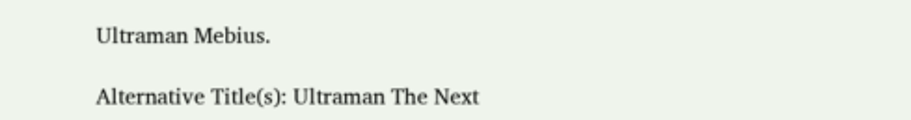Ultraman Mebius.

Alternative Title(s): Ultraman The Next